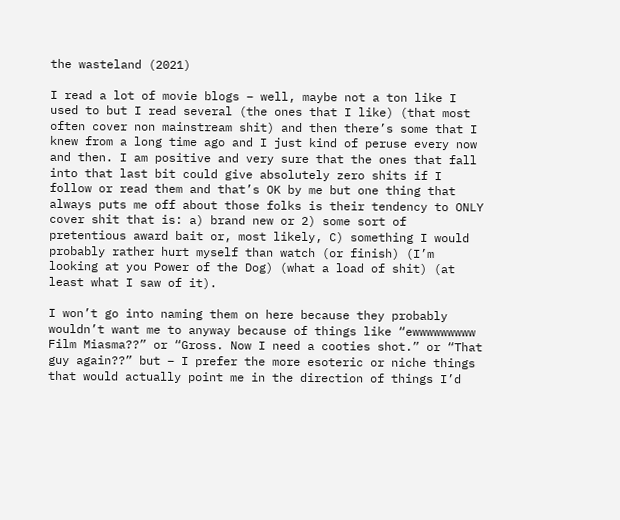the wasteland (2021)

I read a lot of movie blogs – well, maybe not a ton like I used to but I read several (the ones that I like) (that most often cover non mainstream shit) and then there’s some that I knew from a long time ago and I just kind of peruse every now and then. I am positive and very sure that the ones that fall into that last bit could give absolutely zero shits if I follow or read them and that’s OK by me but one thing that always puts me off about those folks is their tendency to ONLY cover shit that is: a) brand new or 2) some sort of pretentious award bait or, most likely, C) something I would probably rather hurt myself than watch (or finish) (I’m looking at you Power of the Dog) (what a load of shit) (at least what I saw of it).

I won’t go into naming them on here because they probably wouldn’t want me to anyway because of things like “ewwwwwwwww Film Miasma??” or “Gross. Now I need a cooties shot.” or “That guy again??” but – I prefer the more esoteric or niche things that would actually point me in the direction of things I’d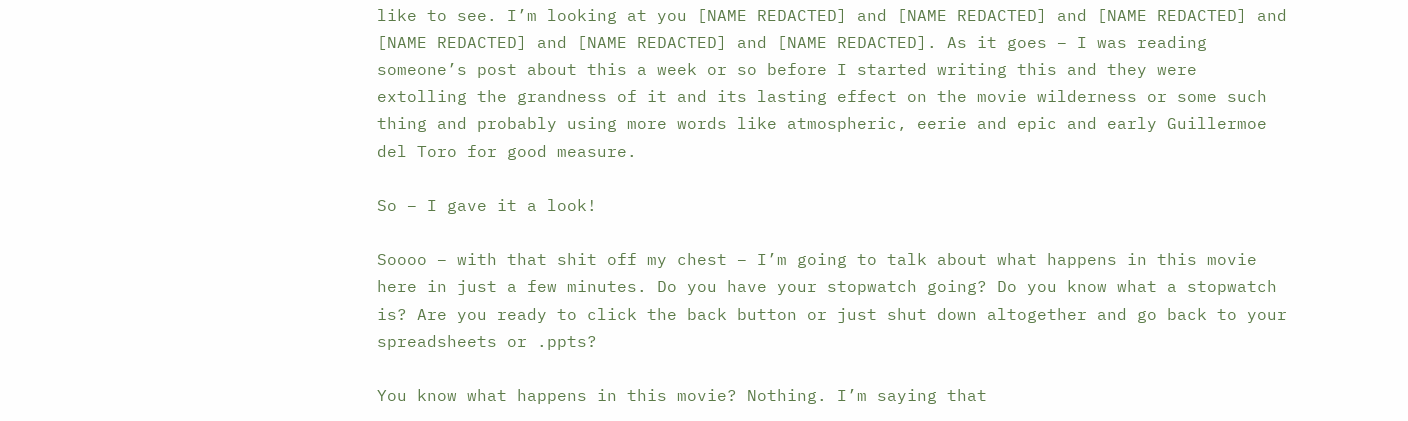like to see. I’m looking at you [NAME REDACTED] and [NAME REDACTED] and [NAME REDACTED] and [NAME REDACTED] and [NAME REDACTED] and [NAME REDACTED]. As it goes – I was reading someone’s post about this a week or so before I started writing this and they were extolling the grandness of it and its lasting effect on the movie wilderness or some such thing and probably using more words like atmospheric, eerie and epic and early Guillermoe del Toro for good measure.

So – I gave it a look!

Soooo – with that shit off my chest – I’m going to talk about what happens in this movie here in just a few minutes. Do you have your stopwatch going? Do you know what a stopwatch is? Are you ready to click the back button or just shut down altogether and go back to your spreadsheets or .ppts?

You know what happens in this movie? Nothing. I’m saying that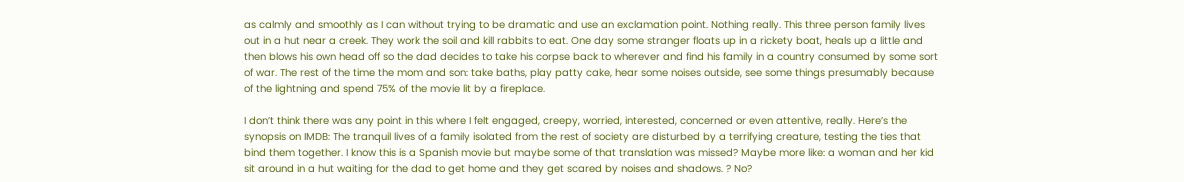as calmly and smoothly as I can without trying to be dramatic and use an exclamation point. Nothing really. This three person family lives out in a hut near a creek. They work the soil and kill rabbits to eat. One day some stranger floats up in a rickety boat, heals up a little and then blows his own head off so the dad decides to take his corpse back to wherever and find his family in a country consumed by some sort of war. The rest of the time the mom and son: take baths, play patty cake, hear some noises outside, see some things presumably because of the lightning and spend 75% of the movie lit by a fireplace.

I don’t think there was any point in this where I felt engaged, creepy, worried, interested, concerned or even attentive, really. Here’s the synopsis on IMDB: The tranquil lives of a family isolated from the rest of society are disturbed by a terrifying creature, testing the ties that bind them together. I know this is a Spanish movie but maybe some of that translation was missed? Maybe more like: a woman and her kid sit around in a hut waiting for the dad to get home and they get scared by noises and shadows. ? No?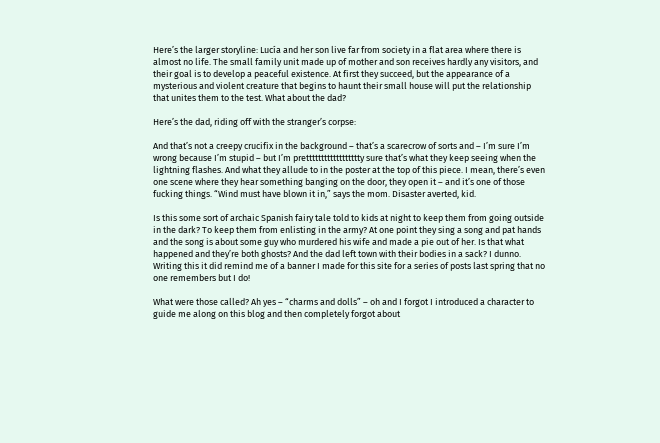Here’s the larger storyline: Lucía and her son live far from society in a flat area where there is almost no life. The small family unit made up of mother and son receives hardly any visitors, and their goal is to develop a peaceful existence. At first they succeed, but the appearance of a mysterious and violent creature that begins to haunt their small house will put the relationship that unites them to the test. What about the dad?

Here’s the dad, riding off with the stranger’s corpse:

And that’s not a creepy crucifix in the background – that’s a scarecrow of sorts and – I’m sure I’m wrong because I’m stupid – but I’m pretttttttttttttttttty sure that’s what they keep seeing when the lightning flashes. And what they allude to in the poster at the top of this piece. I mean, there’s even one scene where they hear something banging on the door, they open it – and it’s one of those fucking things. “Wind must have blown it in,” says the mom. Disaster averted, kid.

Is this some sort of archaic Spanish fairy tale told to kids at night to keep them from going outside in the dark? To keep them from enlisting in the army? At one point they sing a song and pat hands and the song is about some guy who murdered his wife and made a pie out of her. Is that what happened and they’re both ghosts? And the dad left town with their bodies in a sack? I dunno. Writing this it did remind me of a banner I made for this site for a series of posts last spring that no one remembers but I do!

What were those called? Ah yes – “charms and dolls” – oh and I forgot I introduced a character to guide me along on this blog and then completely forgot about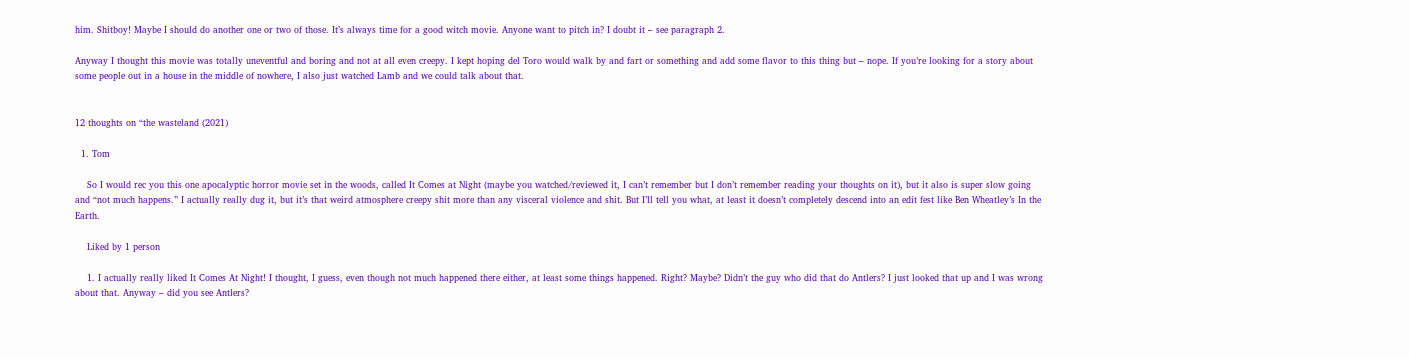him. Shitboy! Maybe I should do another one or two of those. It’s always time for a good witch movie. Anyone want to pitch in? I doubt it – see paragraph 2.

Anyway I thought this movie was totally uneventful and boring and not at all even creepy. I kept hoping del Toro would walk by and fart or something and add some flavor to this thing but – nope. If you’re looking for a story about some people out in a house in the middle of nowhere, I also just watched Lamb and we could talk about that.


12 thoughts on “the wasteland (2021)

  1. Tom

    So I would rec you this one apocalyptic horror movie set in the woods, called It Comes at Night (maybe you watched/reviewed it, I can’t remember but I don’t remember reading your thoughts on it), but it also is super slow going and “not much happens.” I actually really dug it, but it’s that weird atmosphere creepy shit more than any visceral violence and shit. But I’ll tell you what, at least it doesn’t completely descend into an edit fest like Ben Wheatley’s In the Earth.

    Liked by 1 person

    1. I actually really liked It Comes At Night! I thought, I guess, even though not much happened there either, at least some things happened. Right? Maybe? Didn’t the guy who did that do Antlers? I just looked that up and I was wrong about that. Anyway – did you see Antlers?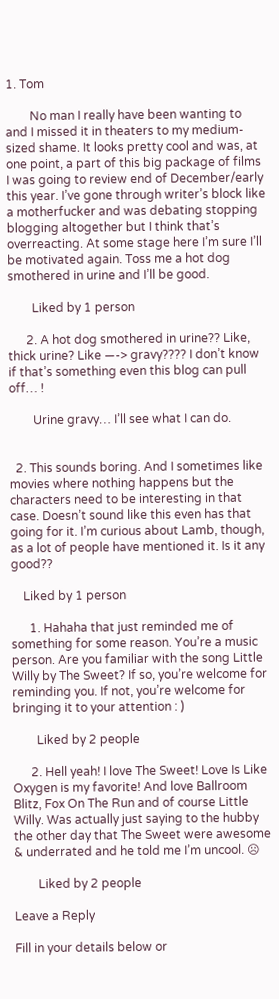1. Tom

        No man I really have been wanting to and I missed it in theaters to my medium-sized shame. It looks pretty cool and was, at one point, a part of this big package of films I was going to review end of December/early this year. I’ve gone through writer’s block like a motherfucker and was debating stopping blogging altogether but I think that’s overreacting. At some stage here I’m sure I’ll be motivated again. Toss me a hot dog smothered in urine and I’ll be good.

        Liked by 1 person

      2. A hot dog smothered in urine?? Like, thick urine? Like —-> gravy???? I don’t know if that’s something even this blog can pull off… !

        Urine gravy… I’ll see what I can do.


  2. This sounds boring. And I sometimes like movies where nothing happens but the characters need to be interesting in that case. Doesn’t sound like this even has that going for it. I’m curious about Lamb, though, as a lot of people have mentioned it. Is it any good??

    Liked by 1 person

      1. Hahaha that just reminded me of something for some reason. You’re a music person. Are you familiar with the song Little Willy by The Sweet? If so, you’re welcome for reminding you. If not, you’re welcome for bringing it to your attention : )

        Liked by 2 people

      2. Hell yeah! I love The Sweet! Love Is Like Oxygen is my favorite! And love Ballroom Blitz, Fox On The Run and of course Little Willy. Was actually just saying to the hubby the other day that The Sweet were awesome & underrated and he told me I’m uncool. ☹

        Liked by 2 people

Leave a Reply

Fill in your details below or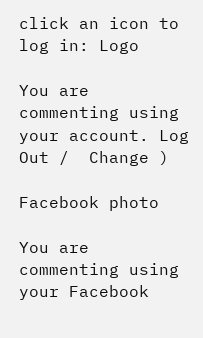click an icon to log in: Logo

You are commenting using your account. Log Out /  Change )

Facebook photo

You are commenting using your Facebook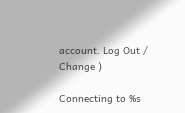account. Log Out /  Change )

Connecting to %s